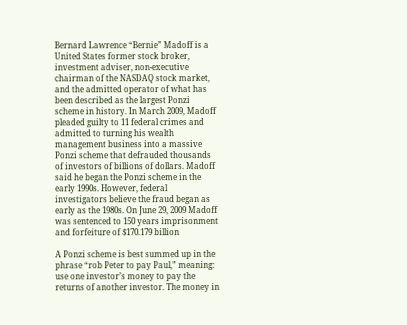Bernard Lawrence “Bernie” Madoff is a United States former stock broker, investment adviser, non-executive chairman of the NASDAQ stock market, and the admitted operator of what has been described as the largest Ponzi scheme in history. In March 2009, Madoff pleaded guilty to 11 federal crimes and admitted to turning his wealth management business into a massive Ponzi scheme that defrauded thousands of investors of billions of dollars. Madoff said he began the Ponzi scheme in the early 1990s. However, federal investigators believe the fraud began as early as the 1980s. On June 29, 2009 Madoff was sentenced to 150 years imprisonment and forfeiture of $170.179 billion

A Ponzi scheme is best summed up in the phrase “rob Peter to pay Paul,” meaning: use one investor’s money to pay the returns of another investor. The money in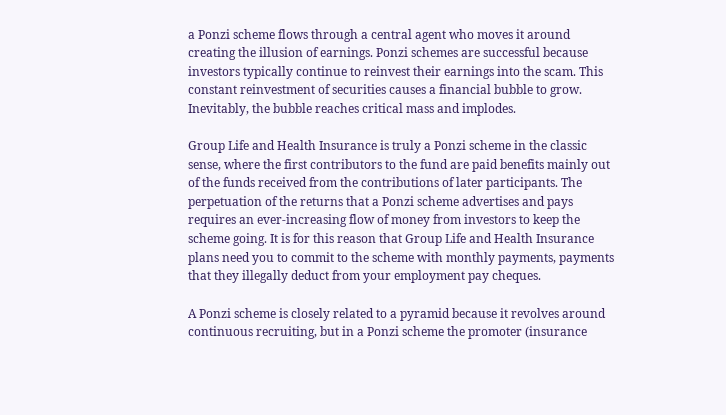a Ponzi scheme flows through a central agent who moves it around creating the illusion of earnings. Ponzi schemes are successful because investors typically continue to reinvest their earnings into the scam. This constant reinvestment of securities causes a financial bubble to grow. Inevitably, the bubble reaches critical mass and implodes.

Group Life and Health Insurance is truly a Ponzi scheme in the classic sense, where the first contributors to the fund are paid benefits mainly out of the funds received from the contributions of later participants. The perpetuation of the returns that a Ponzi scheme advertises and pays requires an ever-increasing flow of money from investors to keep the scheme going. It is for this reason that Group Life and Health Insurance plans need you to commit to the scheme with monthly payments, payments that they illegally deduct from your employment pay cheques.

A Ponzi scheme is closely related to a pyramid because it revolves around continuous recruiting, but in a Ponzi scheme the promoter (insurance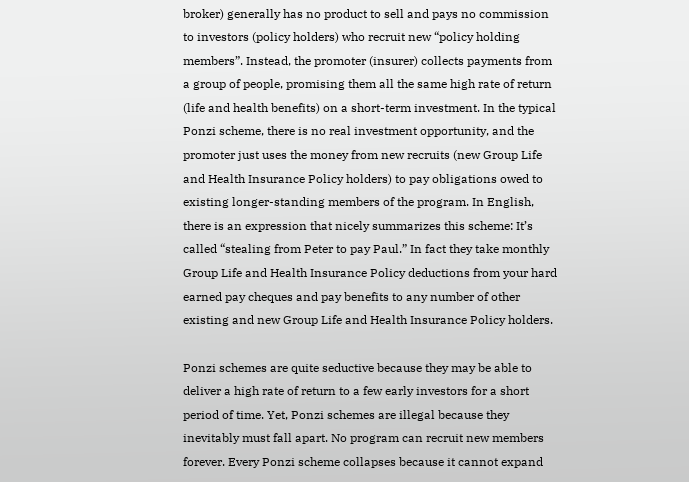broker) generally has no product to sell and pays no commission to investors (policy holders) who recruit new “policy holding members”. Instead, the promoter (insurer) collects payments from a group of people, promising them all the same high rate of return (life and health benefits) on a short-term investment. In the typical Ponzi scheme, there is no real investment opportunity, and the promoter just uses the money from new recruits (new Group Life and Health Insurance Policy holders) to pay obligations owed to existing longer-standing members of the program. In English, there is an expression that nicely summarizes this scheme: It’s called “stealing from Peter to pay Paul.” In fact they take monthly Group Life and Health Insurance Policy deductions from your hard earned pay cheques and pay benefits to any number of other existing and new Group Life and Health Insurance Policy holders.

Ponzi schemes are quite seductive because they may be able to deliver a high rate of return to a few early investors for a short period of time. Yet, Ponzi schemes are illegal because they inevitably must fall apart. No program can recruit new members forever. Every Ponzi scheme collapses because it cannot expand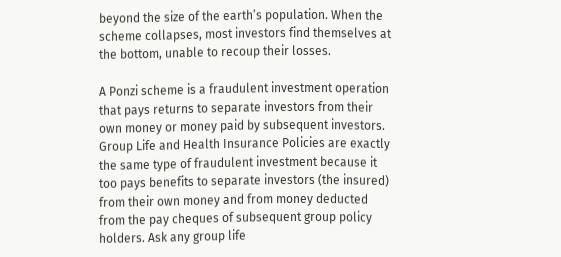beyond the size of the earth’s population. When the scheme collapses, most investors find themselves at the bottom, unable to recoup their losses.

A Ponzi scheme is a fraudulent investment operation that pays returns to separate investors from their own money or money paid by subsequent investors. Group Life and Health Insurance Policies are exactly the same type of fraudulent investment because it too pays benefits to separate investors (the insured) from their own money and from money deducted from the pay cheques of subsequent group policy holders. Ask any group life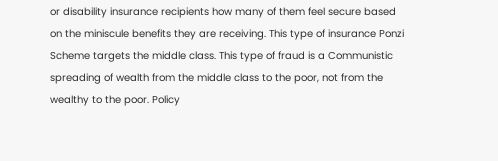or disability insurance recipients how many of them feel secure based on the miniscule benefits they are receiving. This type of insurance Ponzi Scheme targets the middle class. This type of fraud is a Communistic spreading of wealth from the middle class to the poor, not from the wealthy to the poor. Policy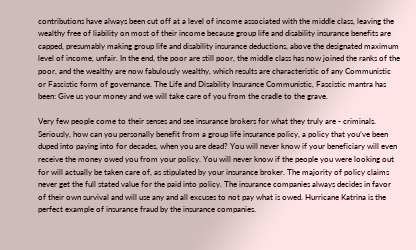contributions have always been cut off at a level of income associated with the middle class, leaving the wealthy free of liability on most of their income because group life and disability insurance benefits are capped, presumably making group life and disability insurance deductions, above the designated maximum level of income, unfair. In the end, the poor are still poor, the middle class has now joined the ranks of the poor, and the wealthy are now fabulously wealthy, which results are characteristic of any Communistic or Fascistic form of governance. The Life and Disability Insurance Communistic, Fascistic mantra has been: Give us your money and we will take care of you from the cradle to the grave.

Very few people come to their senses and see insurance brokers for what they truly are - criminals. Seriously, how can you personally benefit from a group life insurance policy, a policy that you’ve been duped into paying into for decades, when you are dead? You will never know if your beneficiary will even receive the money owed you from your policy. You will never know if the people you were looking out for will actually be taken care of, as stipulated by your insurance broker. The majority of policy claims never get the full stated value for the paid into policy. The insurance companies always decides in favor of their own survival and will use any and all excuses to not pay what is owed. Hurricane Katrina is the perfect example of insurance fraud by the insurance companies.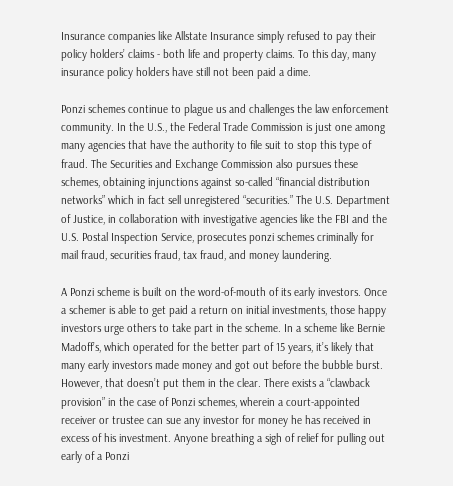Insurance companies like Allstate Insurance simply refused to pay their policy holders’ claims - both life and property claims. To this day, many insurance policy holders have still not been paid a dime.

Ponzi schemes continue to plague us and challenges the law enforcement community. In the U.S., the Federal Trade Commission is just one among many agencies that have the authority to file suit to stop this type of fraud. The Securities and Exchange Commission also pursues these schemes, obtaining injunctions against so-called “financial distribution networks” which in fact sell unregistered “securities.” The U.S. Department of Justice, in collaboration with investigative agencies like the FBI and the U.S. Postal Inspection Service, prosecutes ponzi schemes criminally for mail fraud, securities fraud, tax fraud, and money laundering.

A Ponzi scheme is built on the word-of-mouth of its early investors. Once a schemer is able to get paid a return on initial investments, those happy investors urge others to take part in the scheme. In a scheme like Bernie Madoff’s, which operated for the better part of 15 years, it’s likely that many early investors made money and got out before the bubble burst. However, that doesn’t put them in the clear. There exists a “clawback provision” in the case of Ponzi schemes, wherein a court-appointed receiver or trustee can sue any investor for money he has received in excess of his investment. Anyone breathing a sigh of relief for pulling out early of a Ponzi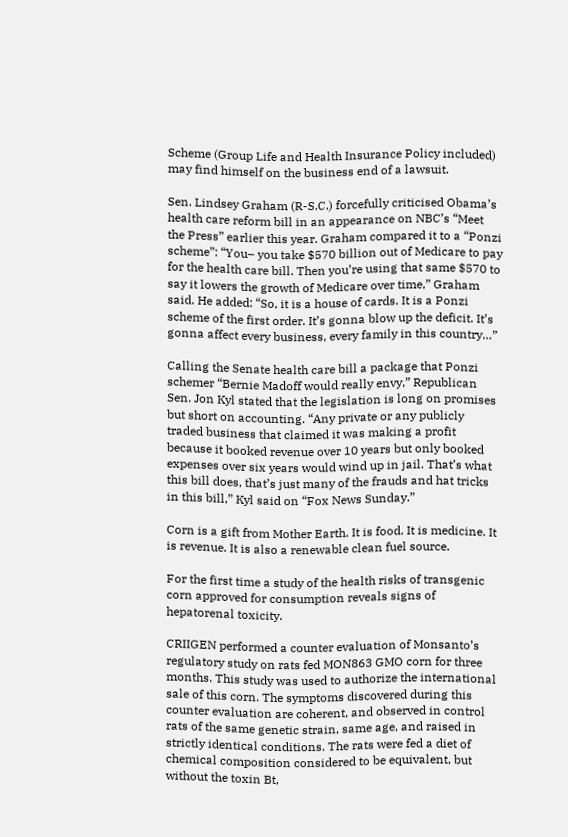Scheme (Group Life and Health Insurance Policy included) may find himself on the business end of a lawsuit.

Sen. Lindsey Graham (R-S.C.) forcefully criticised Obama’s health care reform bill in an appearance on NBC’s “Meet the Press” earlier this year. Graham compared it to a “Ponzi scheme”: “You– you take $570 billion out of Medicare to pay for the health care bill. Then you’re using that same $570 to say it lowers the growth of Medicare over time,” Graham said. He added: “So, it is a house of cards. It is a Ponzi scheme of the first order. It’s gonna blow up the deficit. It’s gonna affect every business, every family in this country…”

Calling the Senate health care bill a package that Ponzi schemer “Bernie Madoff would really envy,” Republican Sen. Jon Kyl stated that the legislation is long on promises but short on accounting. “Any private or any publicly traded business that claimed it was making a profit because it booked revenue over 10 years but only booked expenses over six years would wind up in jail. That’s what this bill does, that’s just many of the frauds and hat tricks in this bill,” Kyl said on “Fox News Sunday.”

Corn is a gift from Mother Earth. It is food. It is medicine. It is revenue. It is also a renewable clean fuel source.

For the first time a study of the health risks of transgenic corn approved for consumption reveals signs of hepatorenal toxicity.

CRIIGEN performed a counter evaluation of Monsanto’s regulatory study on rats fed MON863 GMO corn for three months. This study was used to authorize the international sale of this corn. The symptoms discovered during this counter evaluation are coherent, and observed in control rats of the same genetic strain, same age, and raised in strictly identical conditions. The rats were fed a diet of chemical composition considered to be equivalent, but without the toxin Bt,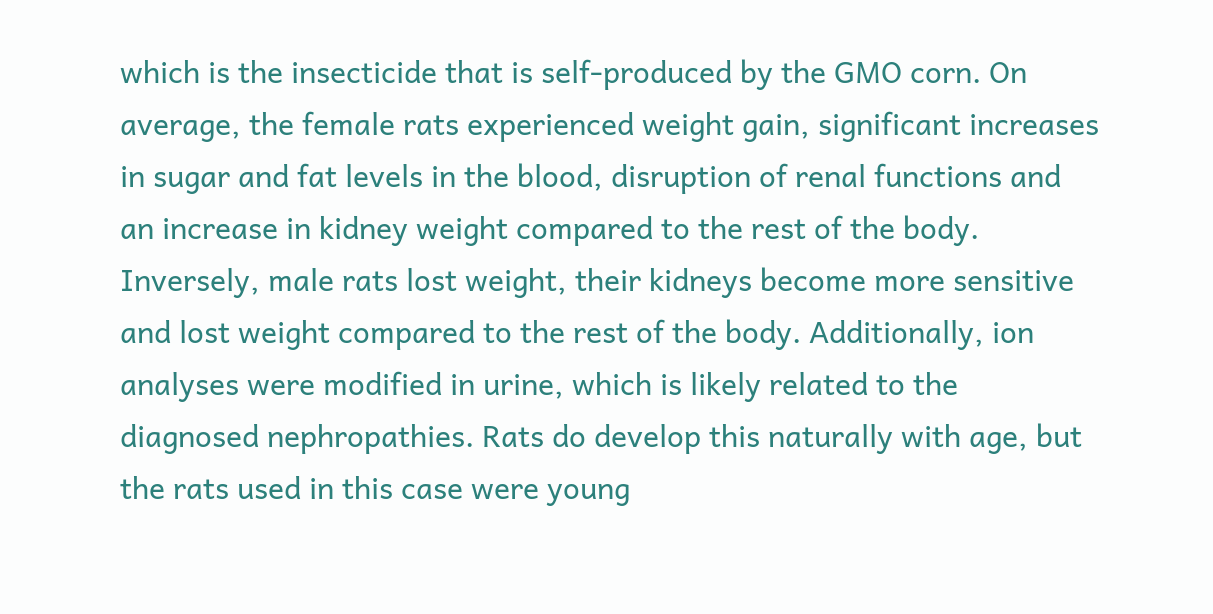which is the insecticide that is self-produced by the GMO corn. On average, the female rats experienced weight gain, significant increases in sugar and fat levels in the blood, disruption of renal functions and an increase in kidney weight compared to the rest of the body. Inversely, male rats lost weight, their kidneys become more sensitive and lost weight compared to the rest of the body. Additionally, ion analyses were modified in urine, which is likely related to the diagnosed nephropathies. Rats do develop this naturally with age, but the rats used in this case were young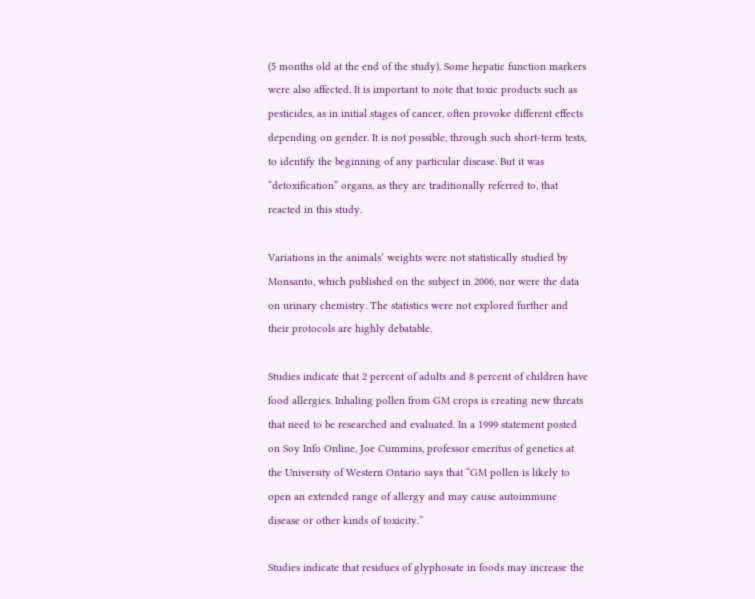(5 months old at the end of the study). Some hepatic function markers were also affected. It is important to note that toxic products such as pesticides, as in initial stages of cancer, often provoke different effects depending on gender. It is not possible, through such short-term tests, to identify the beginning of any particular disease. But it was “detoxification” organs, as they are traditionally referred to, that reacted in this study.

Variations in the animals’ weights were not statistically studied by Monsanto, which published on the subject in 2006, nor were the data on urinary chemistry. The statistics were not explored further and their protocols are highly debatable.

Studies indicate that 2 percent of adults and 8 percent of children have food allergies. Inhaling pollen from GM crops is creating new threats that need to be researched and evaluated. In a 1999 statement posted on Soy Info Online, Joe Cummins, professor emeritus of genetics at the University of Western Ontario says that “GM pollen is likely to open an extended range of allergy and may cause autoimmune disease or other kinds of toxicity.”

Studies indicate that residues of glyphosate in foods may increase the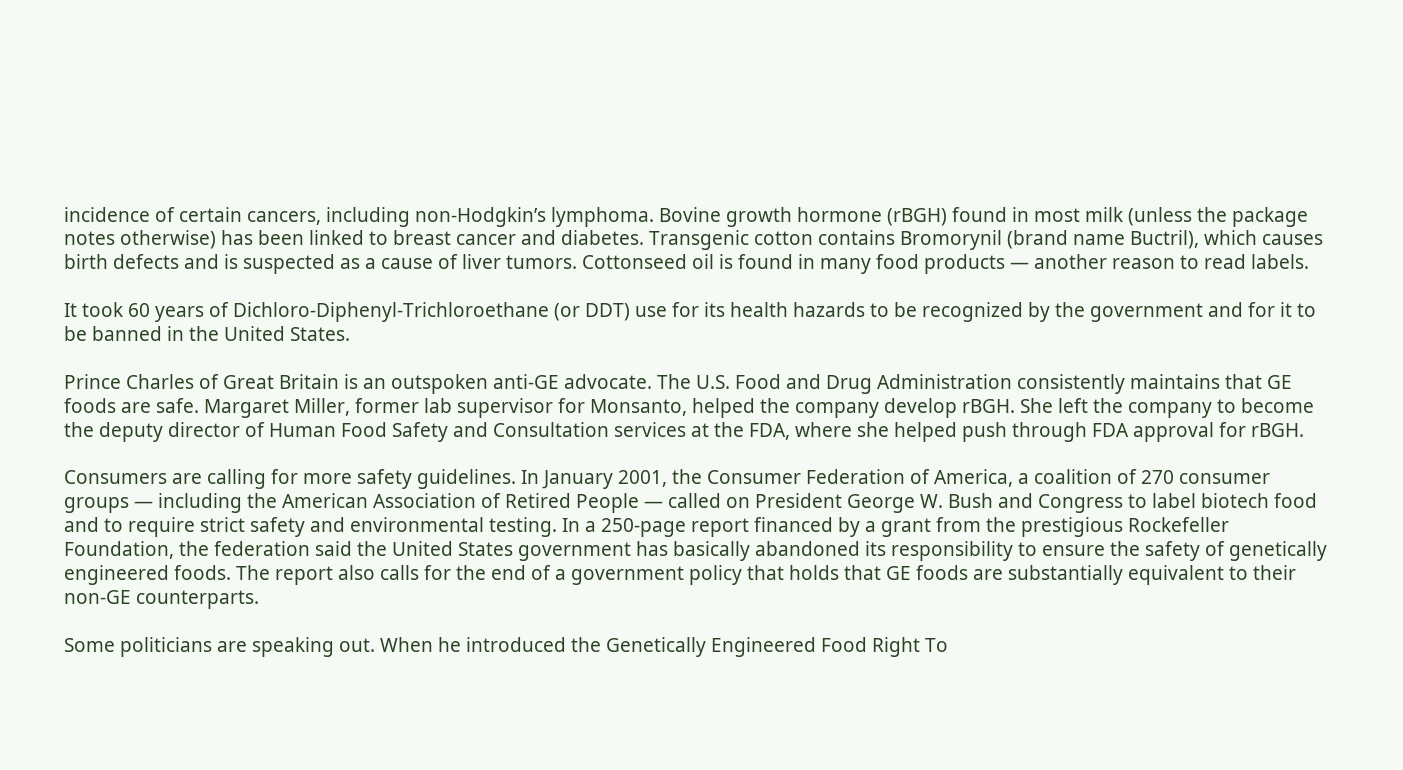incidence of certain cancers, including non-Hodgkin’s lymphoma. Bovine growth hormone (rBGH) found in most milk (unless the package notes otherwise) has been linked to breast cancer and diabetes. Transgenic cotton contains Bromorynil (brand name Buctril), which causes birth defects and is suspected as a cause of liver tumors. Cottonseed oil is found in many food products — another reason to read labels.

It took 60 years of Dichloro-Diphenyl-Trichloroethane (or DDT) use for its health hazards to be recognized by the government and for it to be banned in the United States.

Prince Charles of Great Britain is an outspoken anti-GE advocate. The U.S. Food and Drug Administration consistently maintains that GE foods are safe. Margaret Miller, former lab supervisor for Monsanto, helped the company develop rBGH. She left the company to become the deputy director of Human Food Safety and Consultation services at the FDA, where she helped push through FDA approval for rBGH.

Consumers are calling for more safety guidelines. In January 2001, the Consumer Federation of America, a coalition of 270 consumer groups — including the American Association of Retired People — called on President George W. Bush and Congress to label biotech food and to require strict safety and environmental testing. In a 250-page report financed by a grant from the prestigious Rockefeller Foundation, the federation said the United States government has basically abandoned its responsibility to ensure the safety of genetically engineered foods. The report also calls for the end of a government policy that holds that GE foods are substantially equivalent to their non-GE counterparts.

Some politicians are speaking out. When he introduced the Genetically Engineered Food Right To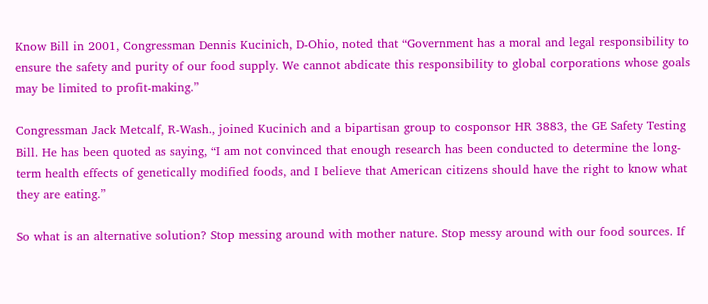Know Bill in 2001, Congressman Dennis Kucinich, D-Ohio, noted that “Government has a moral and legal responsibility to ensure the safety and purity of our food supply. We cannot abdicate this responsibility to global corporations whose goals may be limited to profit-making.”

Congressman Jack Metcalf, R-Wash., joined Kucinich and a bipartisan group to cosponsor HR 3883, the GE Safety Testing Bill. He has been quoted as saying, “I am not convinced that enough research has been conducted to determine the long-term health effects of genetically modified foods, and I believe that American citizens should have the right to know what they are eating.”

So what is an alternative solution? Stop messing around with mother nature. Stop messy around with our food sources. If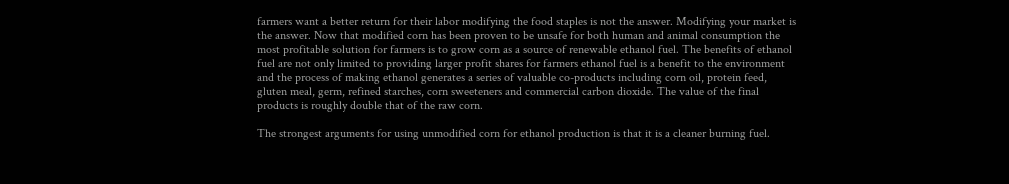farmers want a better return for their labor modifying the food staples is not the answer. Modifying your market is the answer. Now that modified corn has been proven to be unsafe for both human and animal consumption the most profitable solution for farmers is to grow corn as a source of renewable ethanol fuel. The benefits of ethanol fuel are not only limited to providing larger profit shares for farmers ethanol fuel is a benefit to the environment and the process of making ethanol generates a series of valuable co-products including corn oil, protein feed, gluten meal, germ, refined starches, corn sweeteners and commercial carbon dioxide. The value of the final products is roughly double that of the raw corn.

The strongest arguments for using unmodified corn for ethanol production is that it is a cleaner burning fuel.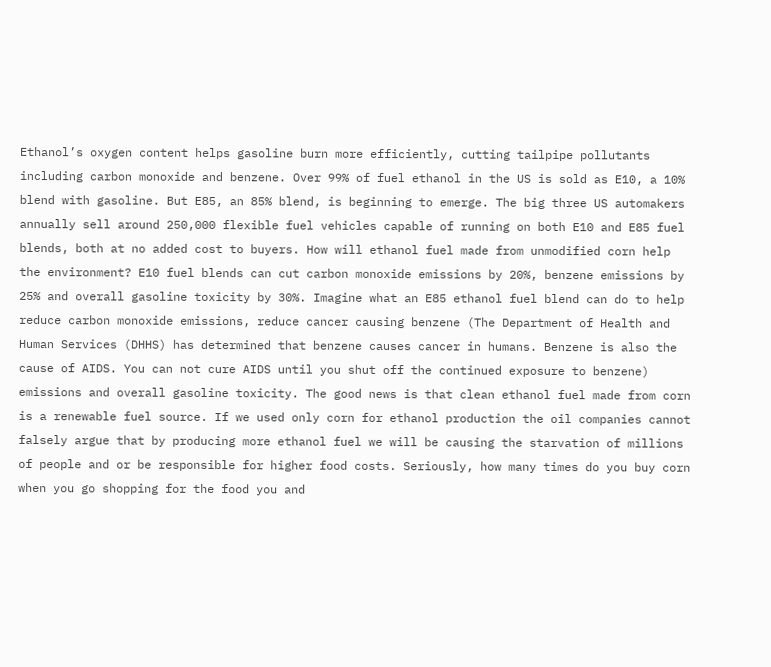Ethanol’s oxygen content helps gasoline burn more efficiently, cutting tailpipe pollutants including carbon monoxide and benzene. Over 99% of fuel ethanol in the US is sold as E10, a 10% blend with gasoline. But E85, an 85% blend, is beginning to emerge. The big three US automakers annually sell around 250,000 flexible fuel vehicles capable of running on both E10 and E85 fuel blends, both at no added cost to buyers. How will ethanol fuel made from unmodified corn help the environment? E10 fuel blends can cut carbon monoxide emissions by 20%, benzene emissions by 25% and overall gasoline toxicity by 30%. Imagine what an E85 ethanol fuel blend can do to help reduce carbon monoxide emissions, reduce cancer causing benzene (The Department of Health and Human Services (DHHS) has determined that benzene causes cancer in humans. Benzene is also the cause of AIDS. You can not cure AIDS until you shut off the continued exposure to benzene) emissions and overall gasoline toxicity. The good news is that clean ethanol fuel made from corn is a renewable fuel source. If we used only corn for ethanol production the oil companies cannot falsely argue that by producing more ethanol fuel we will be causing the starvation of millions of people and or be responsible for higher food costs. Seriously, how many times do you buy corn when you go shopping for the food you and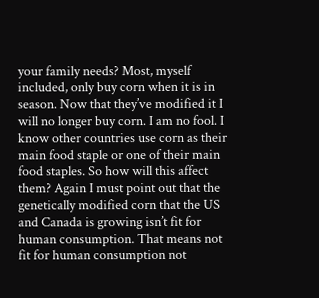your family needs? Most, myself included, only buy corn when it is in season. Now that they’ve modified it I will no longer buy corn. I am no fool. I know other countries use corn as their main food staple or one of their main food staples. So how will this affect them? Again I must point out that the genetically modified corn that the US and Canada is growing isn’t fit for human consumption. That means not fit for human consumption not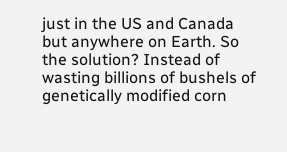just in the US and Canada but anywhere on Earth. So the solution? Instead of wasting billions of bushels of genetically modified corn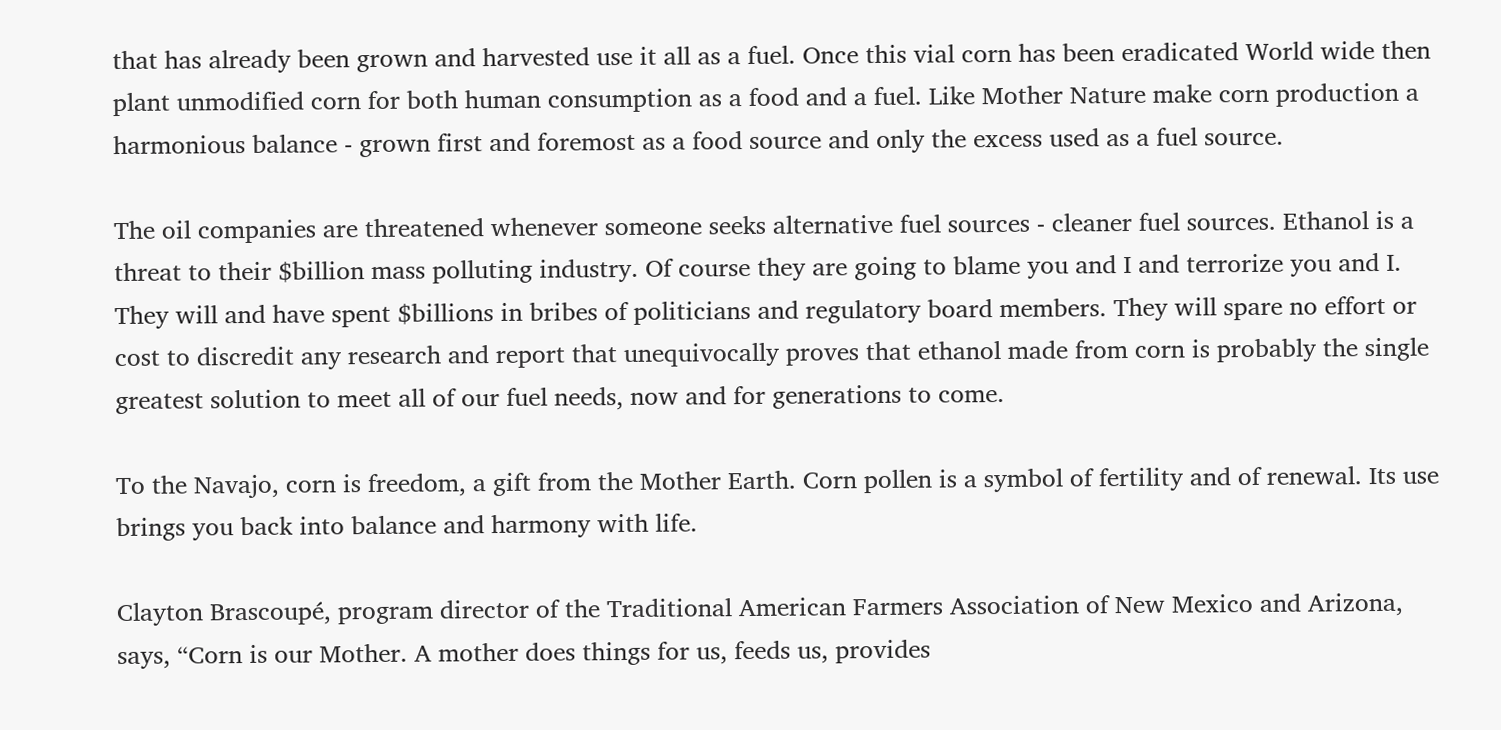that has already been grown and harvested use it all as a fuel. Once this vial corn has been eradicated World wide then plant unmodified corn for both human consumption as a food and a fuel. Like Mother Nature make corn production a harmonious balance - grown first and foremost as a food source and only the excess used as a fuel source.

The oil companies are threatened whenever someone seeks alternative fuel sources - cleaner fuel sources. Ethanol is a threat to their $billion mass polluting industry. Of course they are going to blame you and I and terrorize you and I. They will and have spent $billions in bribes of politicians and regulatory board members. They will spare no effort or cost to discredit any research and report that unequivocally proves that ethanol made from corn is probably the single greatest solution to meet all of our fuel needs, now and for generations to come.

To the Navajo, corn is freedom, a gift from the Mother Earth. Corn pollen is a symbol of fertility and of renewal. Its use brings you back into balance and harmony with life.

Clayton Brascoupé, program director of the Traditional American Farmers Association of New Mexico and Arizona, says, “Corn is our Mother. A mother does things for us, feeds us, provides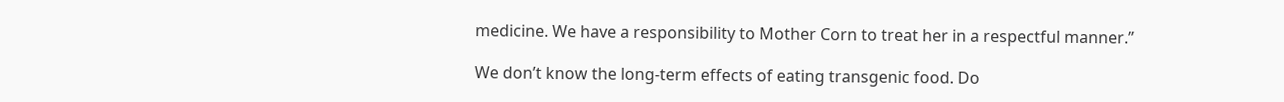medicine. We have a responsibility to Mother Corn to treat her in a respectful manner.”

We don’t know the long-term effects of eating transgenic food. Do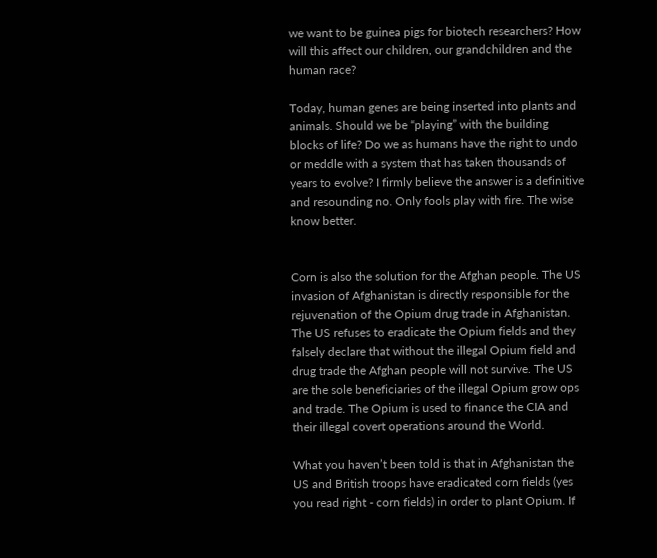we want to be guinea pigs for biotech researchers? How will this affect our children, our grandchildren and the human race?

Today, human genes are being inserted into plants and animals. Should we be “playing” with the building blocks of life? Do we as humans have the right to undo or meddle with a system that has taken thousands of years to evolve? I firmly believe the answer is a definitive and resounding no. Only fools play with fire. The wise know better.


Corn is also the solution for the Afghan people. The US invasion of Afghanistan is directly responsible for the rejuvenation of the Opium drug trade in Afghanistan. The US refuses to eradicate the Opium fields and they falsely declare that without the illegal Opium field and drug trade the Afghan people will not survive. The US are the sole beneficiaries of the illegal Opium grow ops and trade. The Opium is used to finance the CIA and their illegal covert operations around the World.

What you haven’t been told is that in Afghanistan the US and British troops have eradicated corn fields (yes you read right - corn fields) in order to plant Opium. If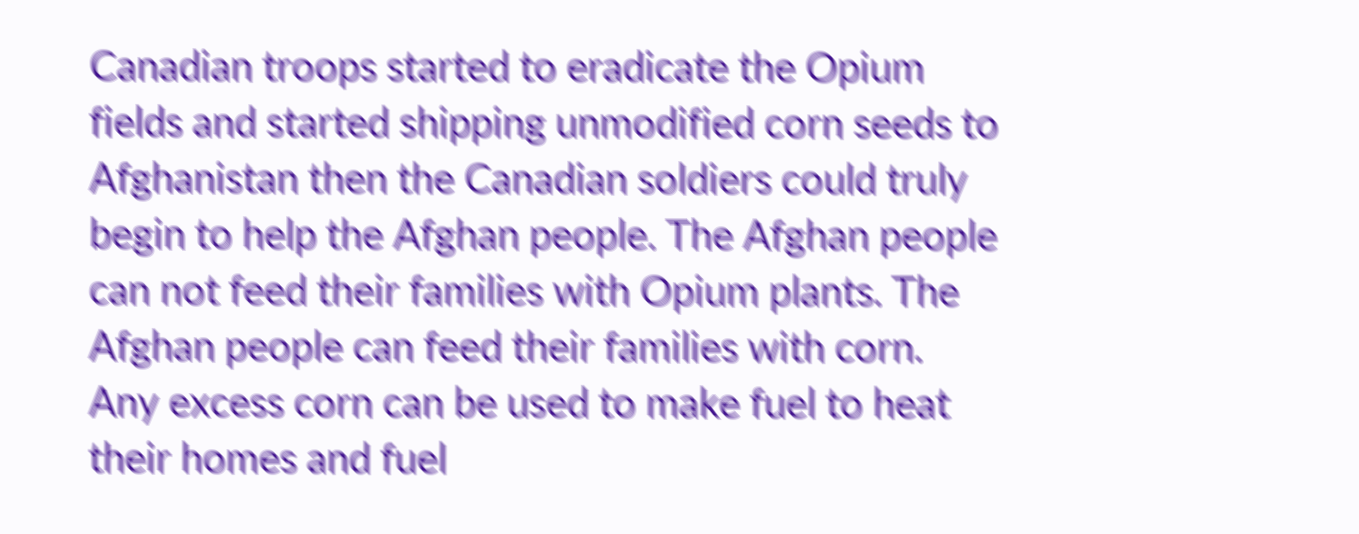Canadian troops started to eradicate the Opium fields and started shipping unmodified corn seeds to Afghanistan then the Canadian soldiers could truly begin to help the Afghan people. The Afghan people can not feed their families with Opium plants. The Afghan people can feed their families with corn. Any excess corn can be used to make fuel to heat their homes and fuel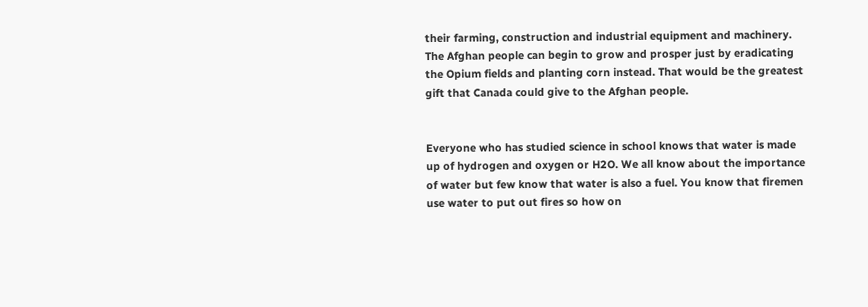their farming, construction and industrial equipment and machinery. The Afghan people can begin to grow and prosper just by eradicating the Opium fields and planting corn instead. That would be the greatest gift that Canada could give to the Afghan people.


Everyone who has studied science in school knows that water is made up of hydrogen and oxygen or H2O. We all know about the importance of water but few know that water is also a fuel. You know that firemen use water to put out fires so how on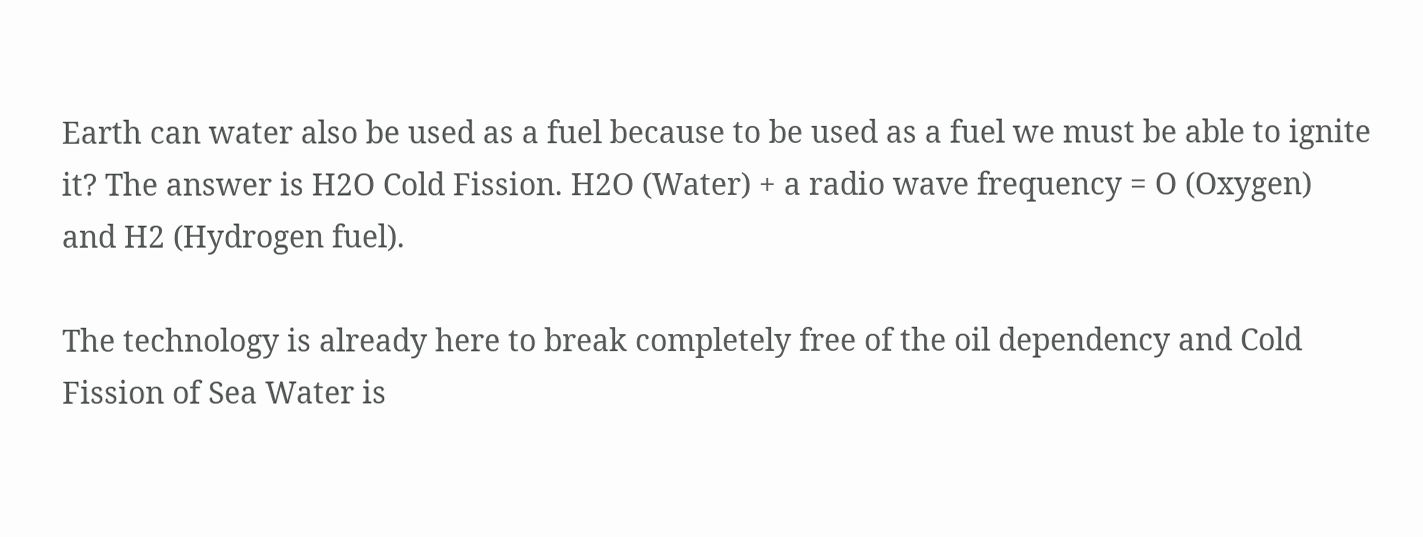Earth can water also be used as a fuel because to be used as a fuel we must be able to ignite it? The answer is H2O Cold Fission. H2O (Water) + a radio wave frequency = O (Oxygen) and H2 (Hydrogen fuel).

The technology is already here to break completely free of the oil dependency and Cold Fission of Sea Water is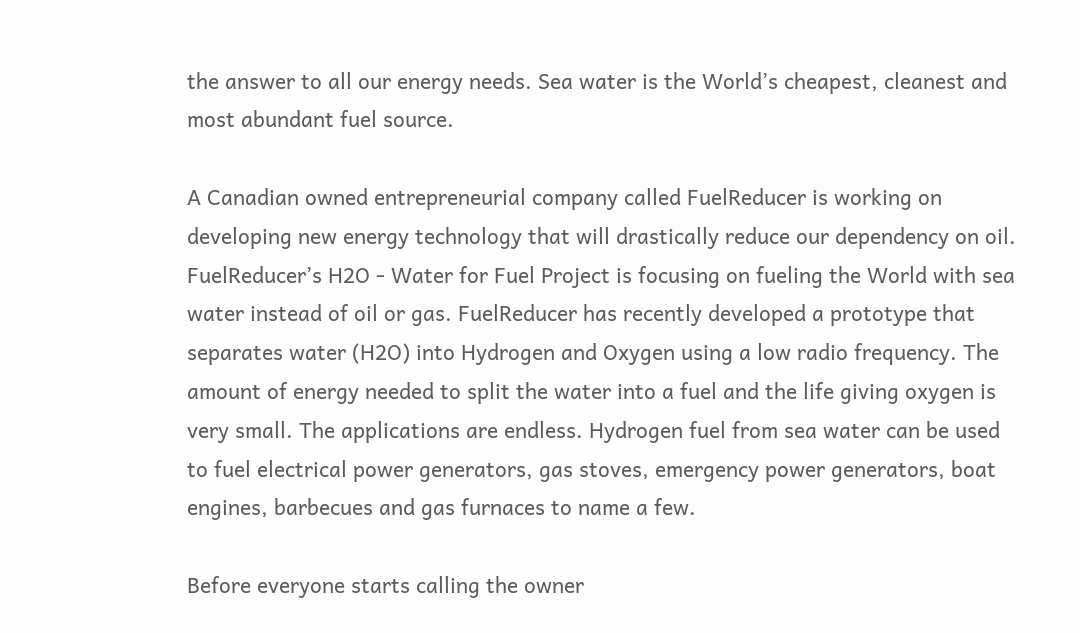the answer to all our energy needs. Sea water is the World’s cheapest, cleanest and most abundant fuel source.

A Canadian owned entrepreneurial company called FuelReducer is working on developing new energy technology that will drastically reduce our dependency on oil. FuelReducer’s H2O - Water for Fuel Project is focusing on fueling the World with sea water instead of oil or gas. FuelReducer has recently developed a prototype that separates water (H2O) into Hydrogen and Oxygen using a low radio frequency. The amount of energy needed to split the water into a fuel and the life giving oxygen is very small. The applications are endless. Hydrogen fuel from sea water can be used to fuel electrical power generators, gas stoves, emergency power generators, boat engines, barbecues and gas furnaces to name a few.

Before everyone starts calling the owner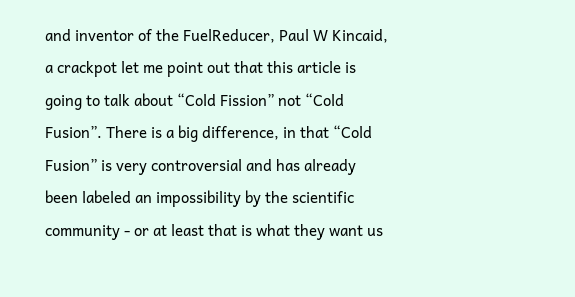and inventor of the FuelReducer, Paul W Kincaid, a crackpot let me point out that this article is going to talk about “Cold Fission” not “Cold Fusion”. There is a big difference, in that “Cold Fusion” is very controversial and has already been labeled an impossibility by the scientific community - or at least that is what they want us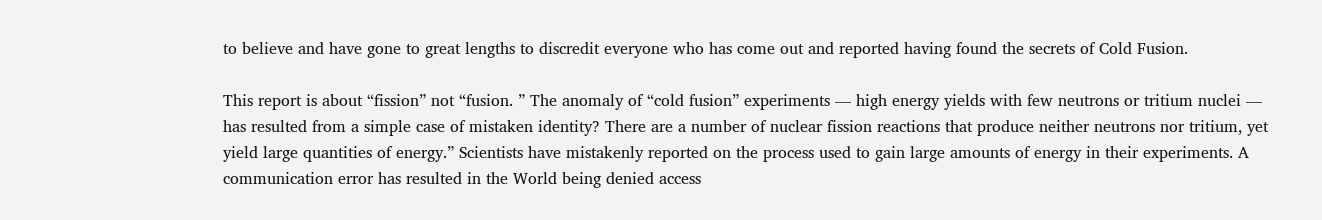to believe and have gone to great lengths to discredit everyone who has come out and reported having found the secrets of Cold Fusion.

This report is about “fission” not “fusion. ” The anomaly of “cold fusion” experiments — high energy yields with few neutrons or tritium nuclei — has resulted from a simple case of mistaken identity? There are a number of nuclear fission reactions that produce neither neutrons nor tritium, yet yield large quantities of energy.” Scientists have mistakenly reported on the process used to gain large amounts of energy in their experiments. A communication error has resulted in the World being denied access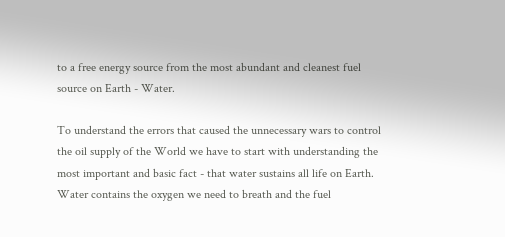to a free energy source from the most abundant and cleanest fuel source on Earth - Water.

To understand the errors that caused the unnecessary wars to control the oil supply of the World we have to start with understanding the most important and basic fact - that water sustains all life on Earth. Water contains the oxygen we need to breath and the fuel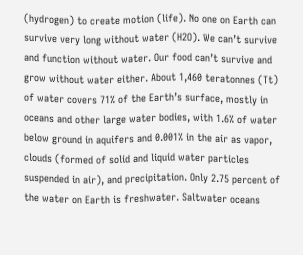(hydrogen) to create motion (life). No one on Earth can survive very long without water (H2O). We can’t survive and function without water. Our food can’t survive and grow without water either. About 1,460 teratonnes (Tt) of water covers 71% of the Earth’s surface, mostly in oceans and other large water bodies, with 1.6% of water below ground in aquifers and 0.001% in the air as vapor, clouds (formed of solid and liquid water particles suspended in air), and precipitation. Only 2.75 percent of the water on Earth is freshwater. Saltwater oceans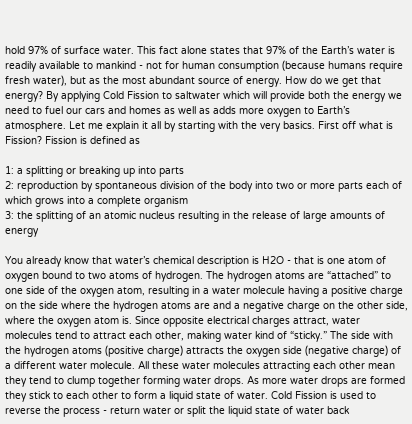hold 97% of surface water. This fact alone states that 97% of the Earth’s water is readily available to mankind - not for human consumption (because humans require fresh water), but as the most abundant source of energy. How do we get that energy? By applying Cold Fission to saltwater which will provide both the energy we need to fuel our cars and homes as well as adds more oxygen to Earth’s atmosphere. Let me explain it all by starting with the very basics. First off what is Fission? Fission is defined as

1: a splitting or breaking up into parts
2: reproduction by spontaneous division of the body into two or more parts each of which grows into a complete organism
3: the splitting of an atomic nucleus resulting in the release of large amounts of energy

You already know that water’s chemical description is H2O - that is one atom of oxygen bound to two atoms of hydrogen. The hydrogen atoms are “attached” to one side of the oxygen atom, resulting in a water molecule having a positive charge on the side where the hydrogen atoms are and a negative charge on the other side, where the oxygen atom is. Since opposite electrical charges attract, water molecules tend to attract each other, making water kind of “sticky.” The side with the hydrogen atoms (positive charge) attracts the oxygen side (negative charge) of a different water molecule. All these water molecules attracting each other mean they tend to clump together forming water drops. As more water drops are formed they stick to each other to form a liquid state of water. Cold Fission is used to reverse the process - return water or split the liquid state of water back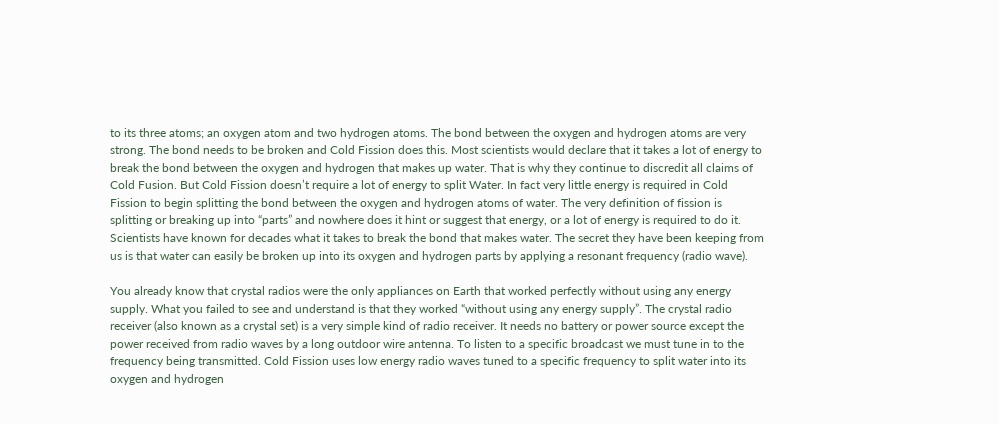to its three atoms; an oxygen atom and two hydrogen atoms. The bond between the oxygen and hydrogen atoms are very strong. The bond needs to be broken and Cold Fission does this. Most scientists would declare that it takes a lot of energy to break the bond between the oxygen and hydrogen that makes up water. That is why they continue to discredit all claims of Cold Fusion. But Cold Fission doesn’t require a lot of energy to split Water. In fact very little energy is required in Cold Fission to begin splitting the bond between the oxygen and hydrogen atoms of water. The very definition of fission is splitting or breaking up into “parts” and nowhere does it hint or suggest that energy, or a lot of energy is required to do it. Scientists have known for decades what it takes to break the bond that makes water. The secret they have been keeping from us is that water can easily be broken up into its oxygen and hydrogen parts by applying a resonant frequency (radio wave).

You already know that crystal radios were the only appliances on Earth that worked perfectly without using any energy supply. What you failed to see and understand is that they worked “without using any energy supply”. The crystal radio receiver (also known as a crystal set) is a very simple kind of radio receiver. It needs no battery or power source except the power received from radio waves by a long outdoor wire antenna. To listen to a specific broadcast we must tune in to the frequency being transmitted. Cold Fission uses low energy radio waves tuned to a specific frequency to split water into its oxygen and hydrogen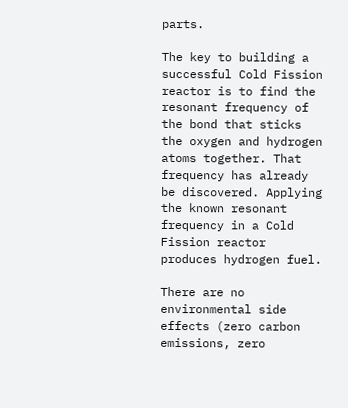parts.

The key to building a successful Cold Fission reactor is to find the resonant frequency of the bond that sticks the oxygen and hydrogen atoms together. That frequency has already be discovered. Applying the known resonant frequency in a Cold Fission reactor produces hydrogen fuel.

There are no environmental side effects (zero carbon emissions, zero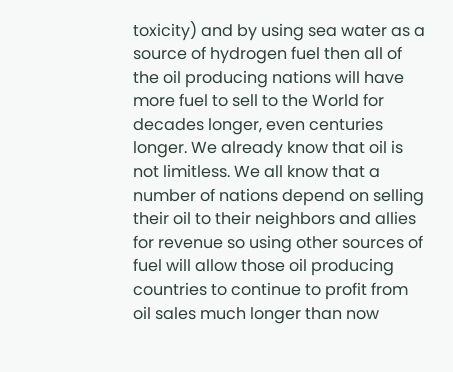toxicity) and by using sea water as a source of hydrogen fuel then all of the oil producing nations will have more fuel to sell to the World for decades longer, even centuries longer. We already know that oil is not limitless. We all know that a number of nations depend on selling their oil to their neighbors and allies for revenue so using other sources of fuel will allow those oil producing countries to continue to profit from oil sales much longer than now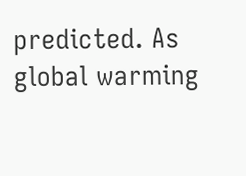predicted. As global warming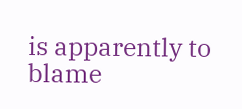is apparently to blame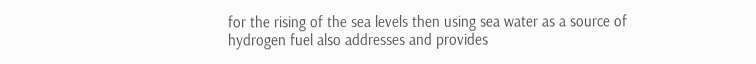for the rising of the sea levels then using sea water as a source of hydrogen fuel also addresses and provides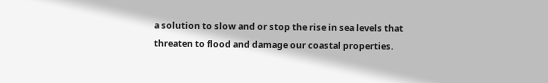a solution to slow and or stop the rise in sea levels that threaten to flood and damage our coastal properties.